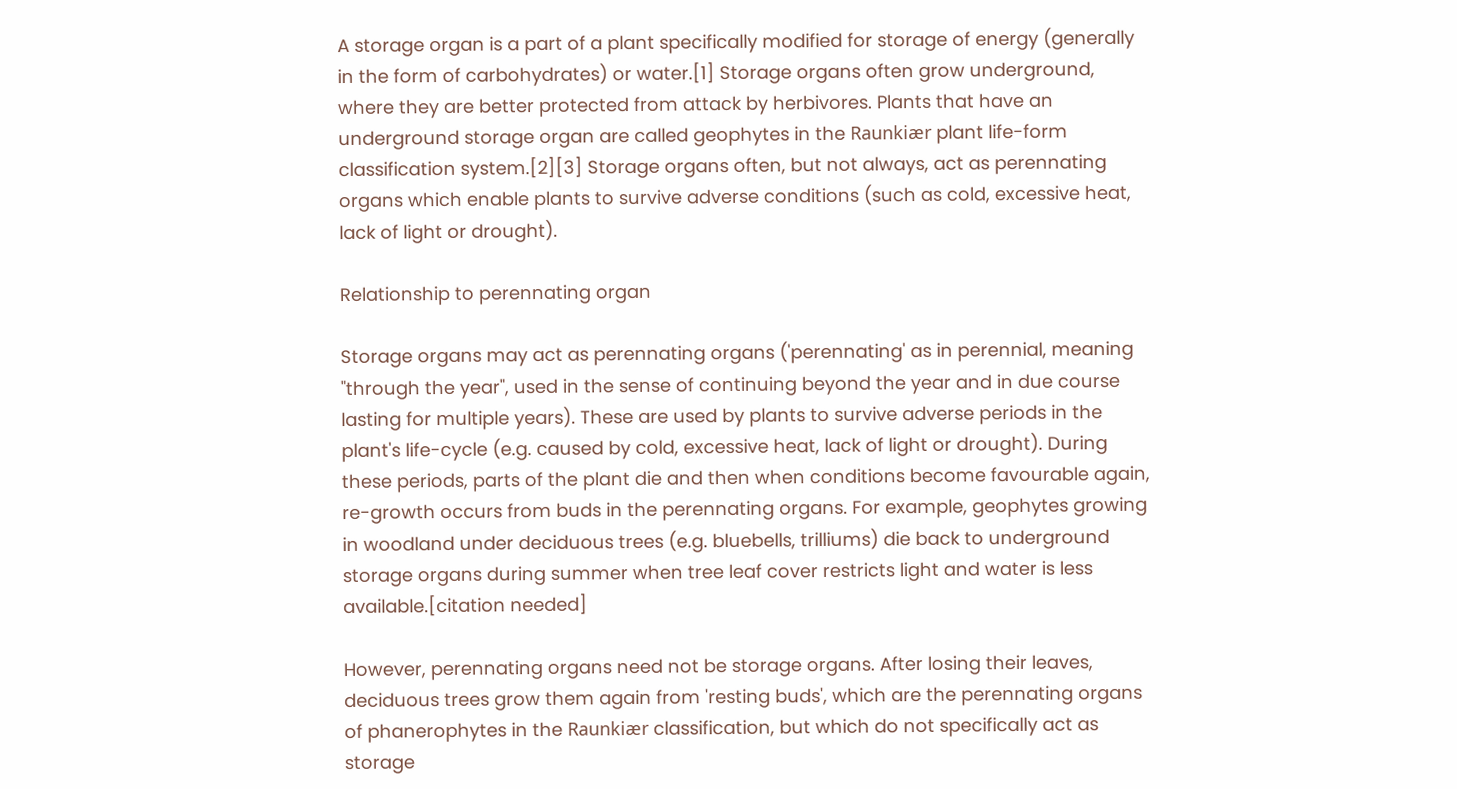A storage organ is a part of a plant specifically modified for storage of energy (generally in the form of carbohydrates) or water.[1] Storage organs often grow underground, where they are better protected from attack by herbivores. Plants that have an underground storage organ are called geophytes in the Raunkiær plant life-form classification system.[2][3] Storage organs often, but not always, act as perennating organs which enable plants to survive adverse conditions (such as cold, excessive heat, lack of light or drought).

Relationship to perennating organ

Storage organs may act as perennating organs ('perennating' as in perennial, meaning "through the year", used in the sense of continuing beyond the year and in due course lasting for multiple years). These are used by plants to survive adverse periods in the plant's life-cycle (e.g. caused by cold, excessive heat, lack of light or drought). During these periods, parts of the plant die and then when conditions become favourable again, re-growth occurs from buds in the perennating organs. For example, geophytes growing in woodland under deciduous trees (e.g. bluebells, trilliums) die back to underground storage organs during summer when tree leaf cover restricts light and water is less available.[citation needed]

However, perennating organs need not be storage organs. After losing their leaves, deciduous trees grow them again from 'resting buds', which are the perennating organs of phanerophytes in the Raunkiær classification, but which do not specifically act as storage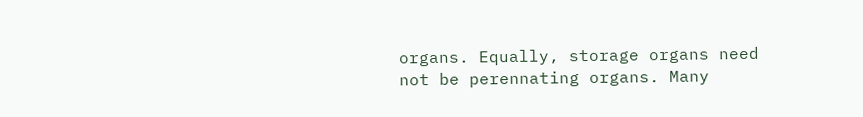organs. Equally, storage organs need not be perennating organs. Many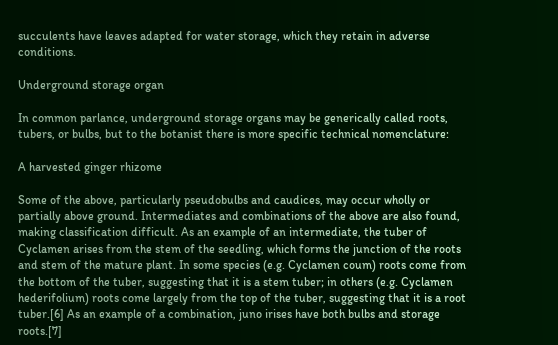succulents have leaves adapted for water storage, which they retain in adverse conditions.

Underground storage organ

In common parlance, underground storage organs may be generically called roots, tubers, or bulbs, but to the botanist there is more specific technical nomenclature:

A harvested ginger rhizome

Some of the above, particularly pseudobulbs and caudices, may occur wholly or partially above ground. Intermediates and combinations of the above are also found, making classification difficult. As an example of an intermediate, the tuber of Cyclamen arises from the stem of the seedling, which forms the junction of the roots and stem of the mature plant. In some species (e.g. Cyclamen coum) roots come from the bottom of the tuber, suggesting that it is a stem tuber; in others (e.g. Cyclamen hederifolium) roots come largely from the top of the tuber, suggesting that it is a root tuber.[6] As an example of a combination, juno irises have both bulbs and storage roots.[7]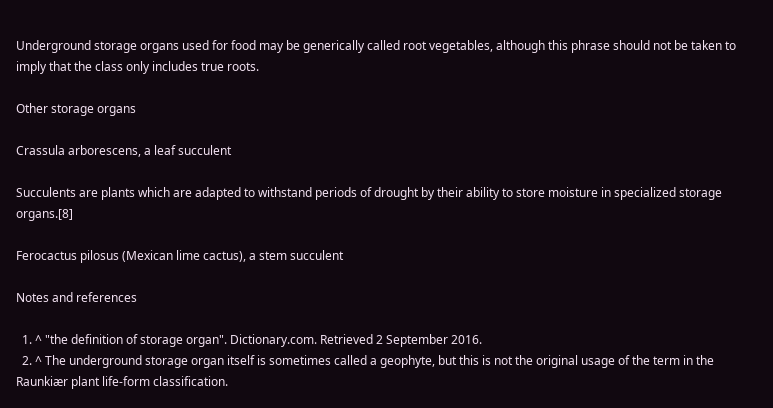Underground storage organs used for food may be generically called root vegetables, although this phrase should not be taken to imply that the class only includes true roots.

Other storage organs

Crassula arborescens, a leaf succulent

Succulents are plants which are adapted to withstand periods of drought by their ability to store moisture in specialized storage organs.[8]

Ferocactus pilosus (Mexican lime cactus), a stem succulent

Notes and references

  1. ^ "the definition of storage organ". Dictionary.com. Retrieved 2 September 2016.
  2. ^ The underground storage organ itself is sometimes called a geophyte, but this is not the original usage of the term in the Raunkiær plant life-form classification.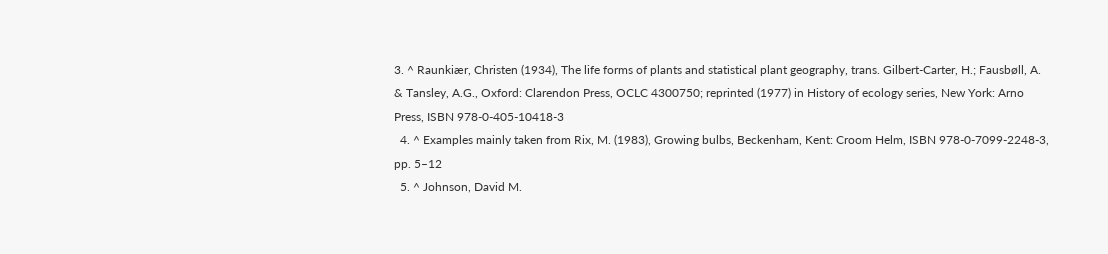3. ^ Raunkiær, Christen (1934), The life forms of plants and statistical plant geography, trans. Gilbert-Carter, H.; Fausbøll, A. & Tansley, A.G., Oxford: Clarendon Press, OCLC 4300750; reprinted (1977) in History of ecology series, New York: Arno Press, ISBN 978-0-405-10418-3
  4. ^ Examples mainly taken from Rix, M. (1983), Growing bulbs, Beckenham, Kent: Croom Helm, ISBN 978-0-7099-2248-3, pp. 5–12
  5. ^ Johnson, David M.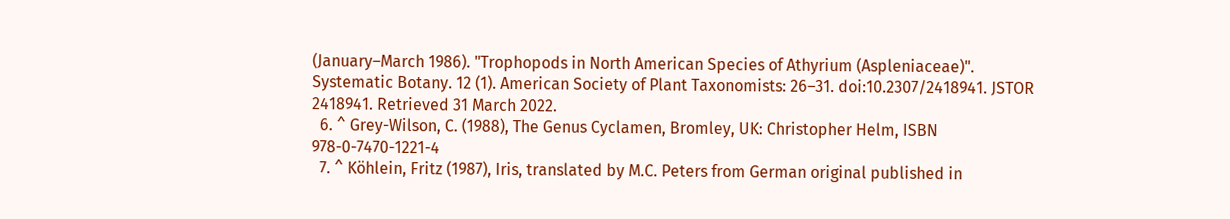(January–March 1986). "Trophopods in North American Species of Athyrium (Aspleniaceae)". Systematic Botany. 12 (1). American Society of Plant Taxonomists: 26–31. doi:10.2307/2418941. JSTOR 2418941. Retrieved 31 March 2022.
  6. ^ Grey-Wilson, C. (1988), The Genus Cyclamen, Bromley, UK: Christopher Helm, ISBN 978-0-7470-1221-4
  7. ^ Köhlein, Fritz (1987), Iris, translated by M.C. Peters from German original published in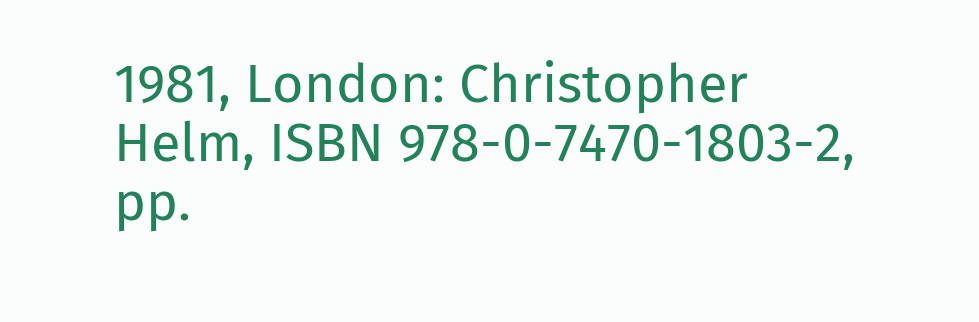1981, London: Christopher Helm, ISBN 978-0-7470-1803-2, pp.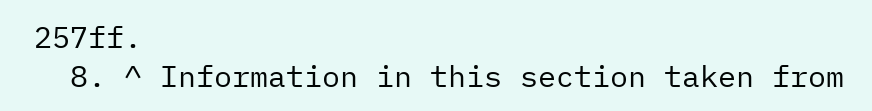257ff.
  8. ^ Information in this section taken from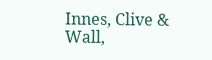Innes, Clive & Wall,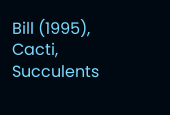Bill (1995), Cacti, Succulents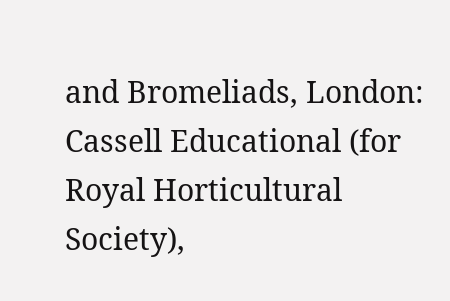and Bromeliads, London: Cassell Educational (for Royal Horticultural Society),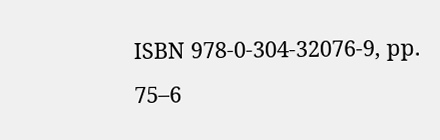ISBN 978-0-304-32076-9, pp. 75–6